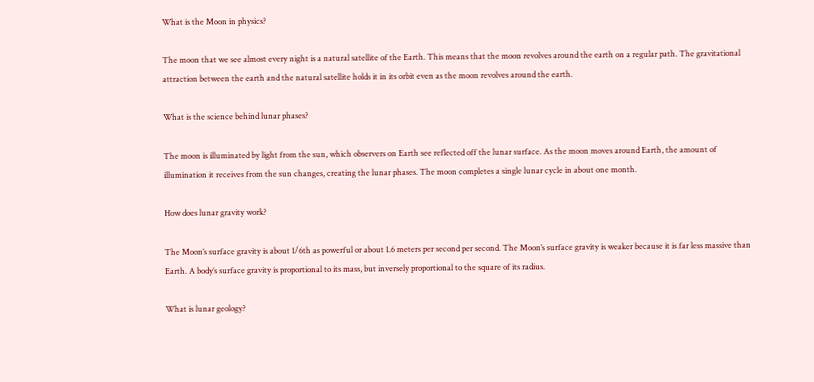What is the Moon in physics?

The moon that we see almost every night is a natural satellite of the Earth. This means that the moon revolves around the earth on a regular path. The gravitational attraction between the earth and the natural satellite holds it in its orbit even as the moon revolves around the earth.

What is the science behind lunar phases?

The moon is illuminated by light from the sun, which observers on Earth see reflected off the lunar surface. As the moon moves around Earth, the amount of illumination it receives from the sun changes, creating the lunar phases. The moon completes a single lunar cycle in about one month.

How does lunar gravity work?

The Moon’s surface gravity is about 1/6th as powerful or about 1.6 meters per second per second. The Moon’s surface gravity is weaker because it is far less massive than Earth. A body’s surface gravity is proportional to its mass, but inversely proportional to the square of its radius.

What is lunar geology?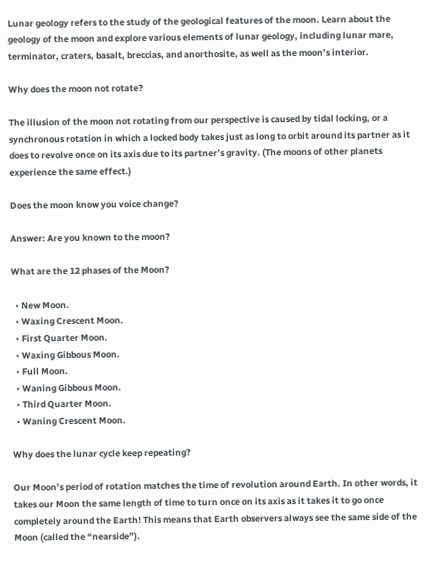Lunar geology refers to the study of the geological features of the moon. Learn about the geology of the moon and explore various elements of lunar geology, including lunar mare, terminator, craters, basalt, breccias, and anorthosite, as well as the moon’s interior.

Why does the moon not rotate?

The illusion of the moon not rotating from our perspective is caused by tidal locking, or a synchronous rotation in which a locked body takes just as long to orbit around its partner as it does to revolve once on its axis due to its partner’s gravity. (The moons of other planets experience the same effect.)

Does the moon know you voice change?

Answer: Are you known to the moon?

What are the 12 phases of the Moon?

  • New Moon.
  • Waxing Crescent Moon.
  • First Quarter Moon.
  • Waxing Gibbous Moon.
  • Full Moon.
  • Waning Gibbous Moon.
  • Third Quarter Moon.
  • Waning Crescent Moon.

Why does the lunar cycle keep repeating?

Our Moon’s period of rotation matches the time of revolution around Earth. In other words, it takes our Moon the same length of time to turn once on its axis as it takes it to go once completely around the Earth! This means that Earth observers always see the same side of the Moon (called the “nearside”).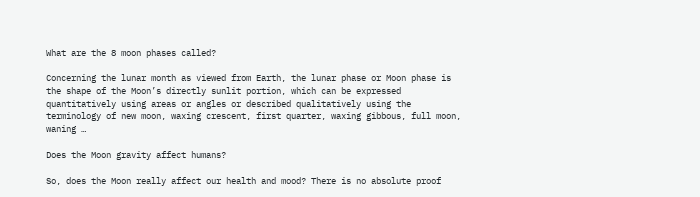What are the 8 moon phases called?

Concerning the lunar month as viewed from Earth, the lunar phase or Moon phase is the shape of the Moon’s directly sunlit portion, which can be expressed quantitatively using areas or angles or described qualitatively using the terminology of new moon, waxing crescent, first quarter, waxing gibbous, full moon, waning …

Does the Moon gravity affect humans?

So, does the Moon really affect our health and mood? There is no absolute proof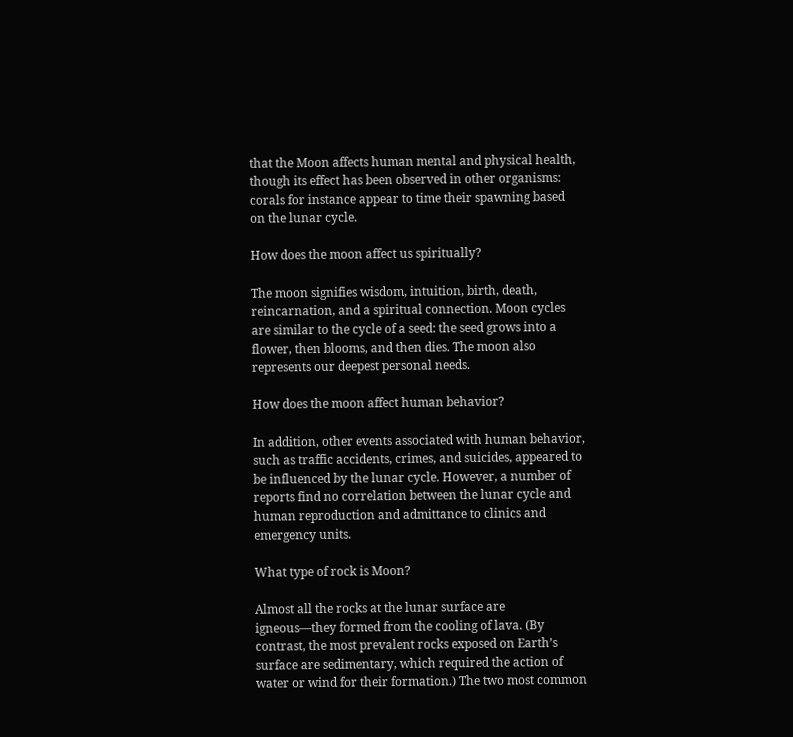that the Moon affects human mental and physical health, though its effect has been observed in other organisms: corals for instance appear to time their spawning based on the lunar cycle.

How does the moon affect us spiritually?

The moon signifies wisdom, intuition, birth, death, reincarnation, and a spiritual connection. Moon cycles are similar to the cycle of a seed: the seed grows into a flower, then blooms, and then dies. The moon also represents our deepest personal needs.

How does the moon affect human behavior?

In addition, other events associated with human behavior, such as traffic accidents, crimes, and suicides, appeared to be influenced by the lunar cycle. However, a number of reports find no correlation between the lunar cycle and human reproduction and admittance to clinics and emergency units.

What type of rock is Moon?

Almost all the rocks at the lunar surface are igneous—they formed from the cooling of lava. (By contrast, the most prevalent rocks exposed on Earth’s surface are sedimentary, which required the action of water or wind for their formation.) The two most common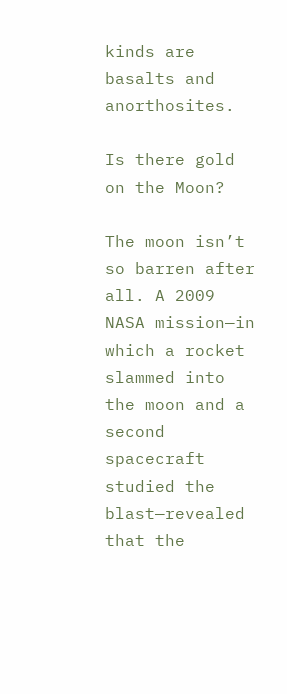kinds are basalts and anorthosites.

Is there gold on the Moon?

The moon isn’t so barren after all. A 2009 NASA mission—in which a rocket slammed into the moon and a second spacecraft studied the blast—revealed that the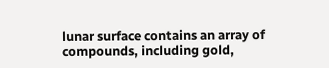lunar surface contains an array of compounds, including gold,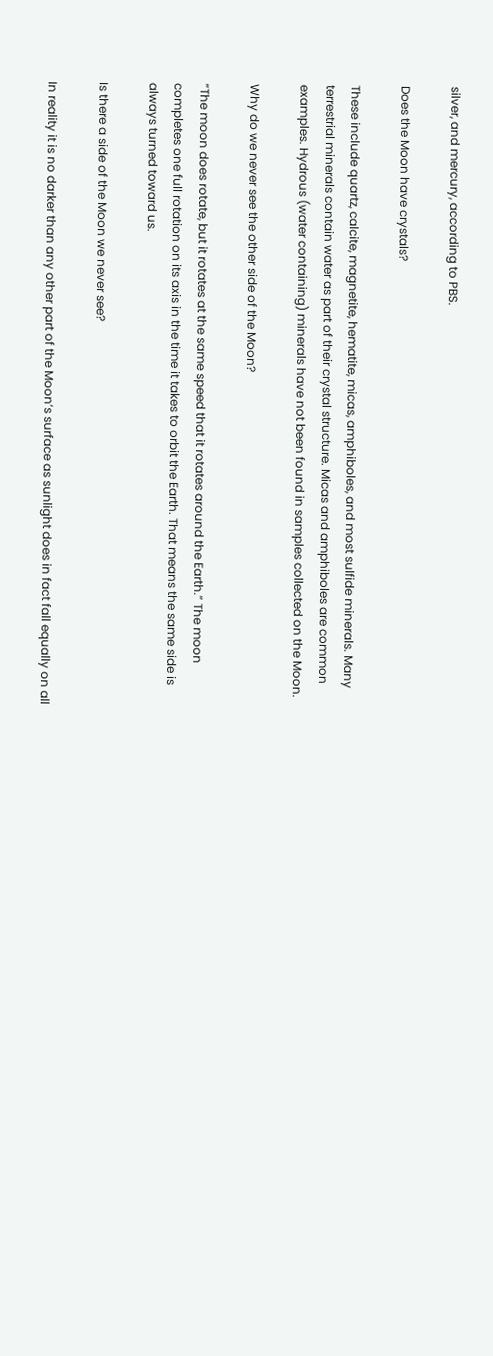silver, and mercury, according to PBS.

Does the Moon have crystals?

These include quartz, calcite, magnetite, hematite, micas, amphiboles, and most sulfide minerals. Many terrestrial minerals contain water as part of their crystal structure. Micas and amphiboles are common examples. Hydrous (water containing) minerals have not been found in samples collected on the Moon.

Why do we never see the other side of the Moon?

“The moon does rotate, but it rotates at the same speed that it rotates around the Earth.” The moon completes one full rotation on its axis in the time it takes to orbit the Earth. That means the same side is always turned toward us.

Is there a side of the Moon we never see?

In reality it is no darker than any other part of the Moon’s surface as sunlight does in fact fall equally on all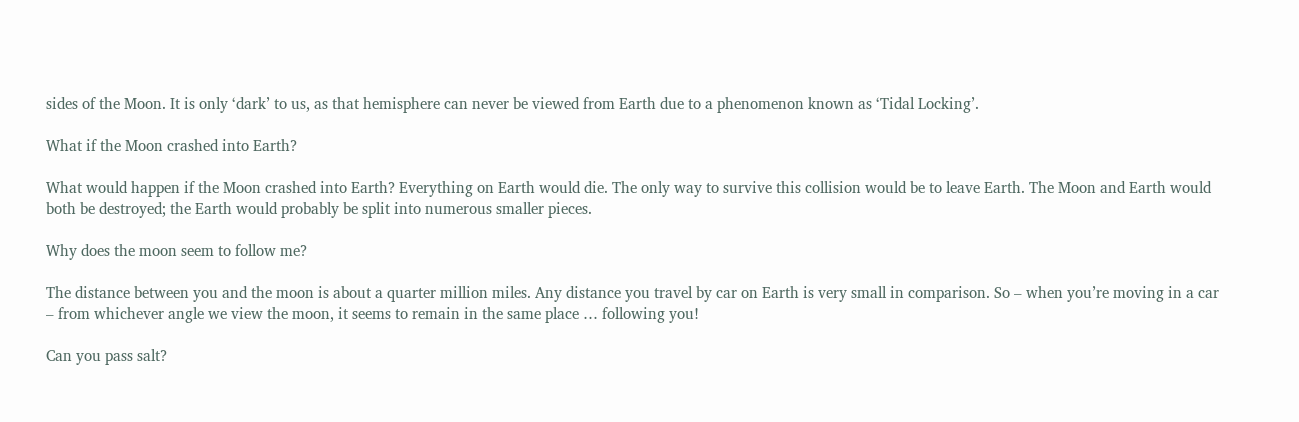sides of the Moon. It is only ‘dark’ to us, as that hemisphere can never be viewed from Earth due to a phenomenon known as ‘Tidal Locking’.

What if the Moon crashed into Earth?

What would happen if the Moon crashed into Earth? Everything on Earth would die. The only way to survive this collision would be to leave Earth. The Moon and Earth would both be destroyed; the Earth would probably be split into numerous smaller pieces.

Why does the moon seem to follow me?

The distance between you and the moon is about a quarter million miles. Any distance you travel by car on Earth is very small in comparison. So – when you’re moving in a car – from whichever angle we view the moon, it seems to remain in the same place … following you!

Can you pass salt?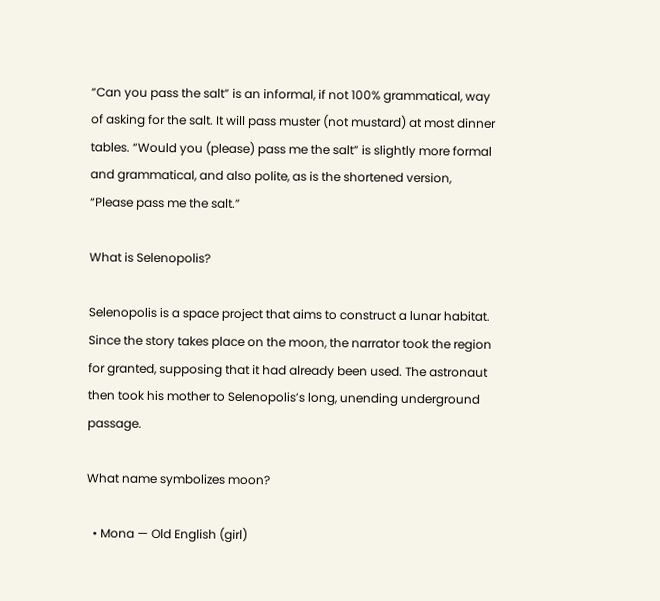“Can you pass the salt” is an informal, if not 100% grammatical, way of asking for the salt. It will pass muster (not mustard) at most dinner tables. “Would you (please) pass me the salt” is slightly more formal and grammatical, and also polite, as is the shortened version, “Please pass me the salt.”

What is Selenopolis?

Selenopolis is a space project that aims to construct a lunar habitat. Since the story takes place on the moon, the narrator took the region for granted, supposing that it had already been used. The astronaut then took his mother to Selenopolis’s long, unending underground passage.

What name symbolizes moon?

  • Mona — Old English (girl)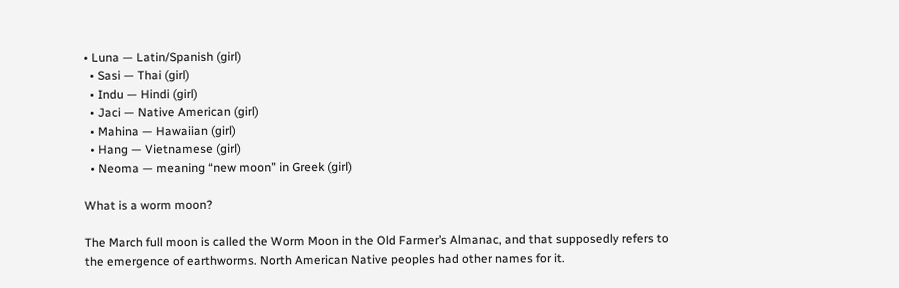• Luna — Latin/Spanish (girl)
  • Sasi — Thai (girl)
  • Indu — Hindi (girl)
  • Jaci — Native American (girl)
  • Mahina — Hawaiian (girl)
  • Hang — Vietnamese (girl)
  • Neoma — meaning “new moon” in Greek (girl)

What is a worm moon?

The March full moon is called the Worm Moon in the Old Farmer’s Almanac, and that supposedly refers to the emergence of earthworms. North American Native peoples had other names for it.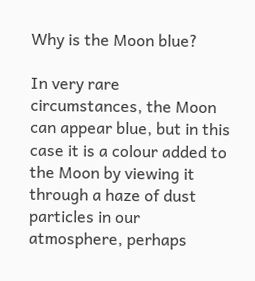Why is the Moon blue?

In very rare circumstances, the Moon can appear blue, but in this case it is a colour added to the Moon by viewing it through a haze of dust particles in our atmosphere, perhaps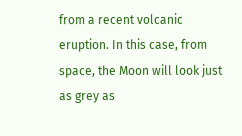from a recent volcanic eruption. In this case, from space, the Moon will look just as grey as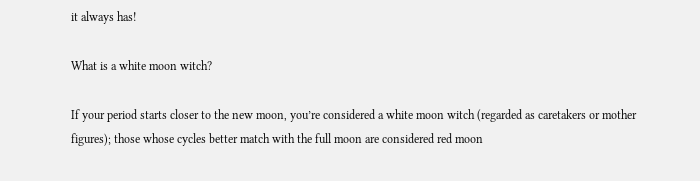it always has!

What is a white moon witch?

If your period starts closer to the new moon, you’re considered a white moon witch (regarded as caretakers or mother figures); those whose cycles better match with the full moon are considered red moon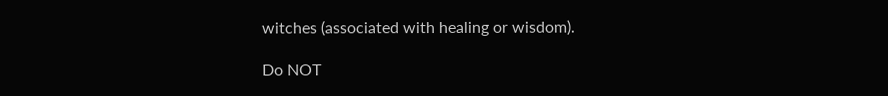witches (associated with healing or wisdom).

Do NOT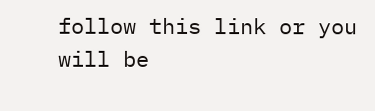follow this link or you will be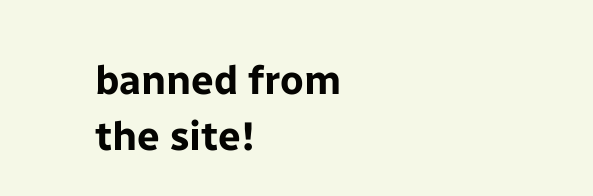banned from the site!